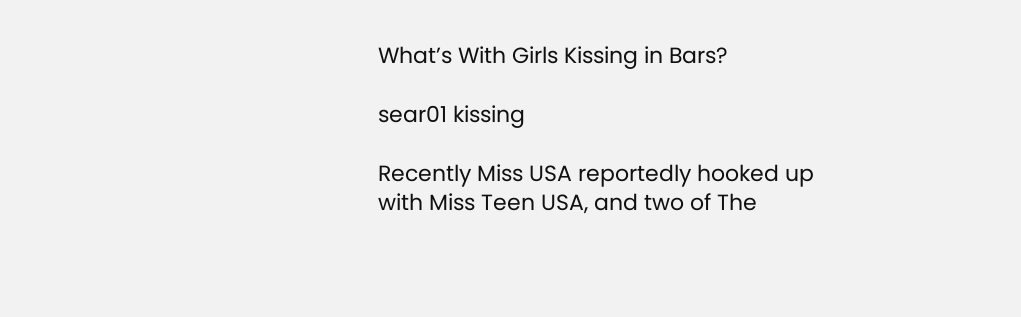What’s With Girls Kissing in Bars?

sear01 kissing

Recently Miss USA reportedly hooked up with Miss Teen USA, and two of The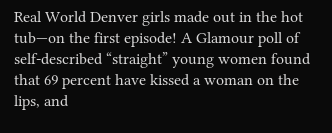Real World Denver girls made out in the hot tub—on the first episode! A Glamour poll of self-described “straight” young women found that 69 percent have kissed a woman on the lips, and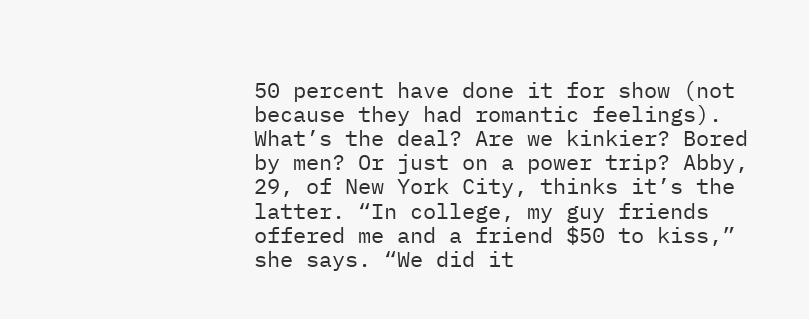50 percent have done it for show (not because they had romantic feelings). What’s the deal? Are we kinkier? Bored by men? Or just on a power trip? Abby, 29, of New York City, thinks it’s the latter. “In college, my guy friends offered me and a friend $50 to kiss,” she says. “We did it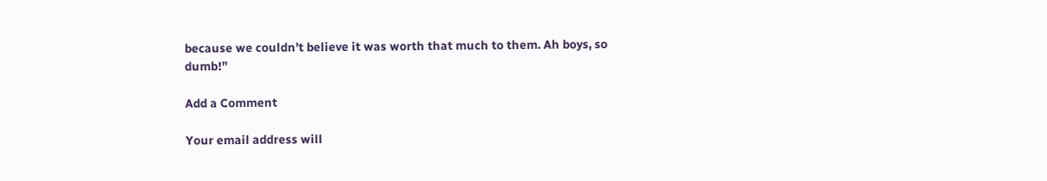because we couldn’t believe it was worth that much to them. Ah boys, so dumb!”

Add a Comment

Your email address will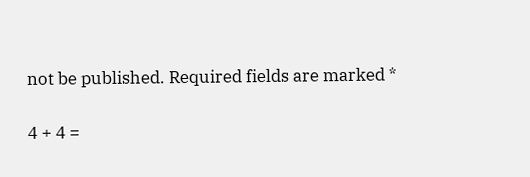not be published. Required fields are marked *

4 + 4 =